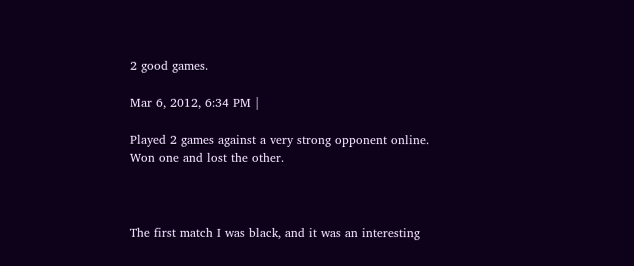2 good games.

Mar 6, 2012, 6:34 PM |

Played 2 games against a very strong opponent online. Won one and lost the other.



The first match I was black, and it was an interesting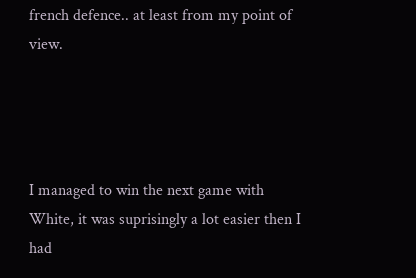french defence.. at least from my point of view.




I managed to win the next game with White, it was suprisingly a lot easier then I had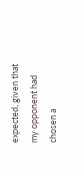expected, given that my opponent had chosen a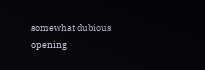somewhat dubious opening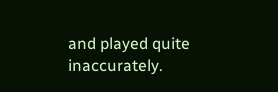and played quite inaccurately.